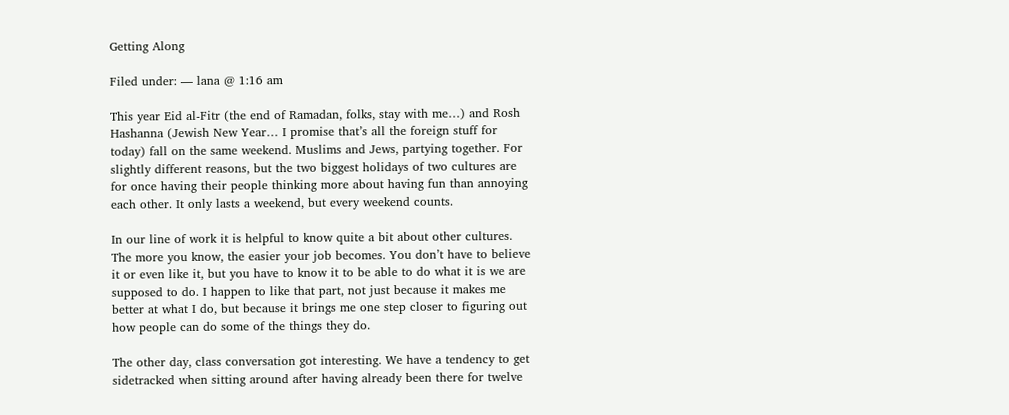Getting Along

Filed under: — lana @ 1:16 am

This year Eid al-Fitr (the end of Ramadan, folks, stay with me…) and Rosh Hashanna (Jewish New Year… I promise that’s all the foreign stuff for today) fall on the same weekend. Muslims and Jews, partying together. For slightly different reasons, but the two biggest holidays of two cultures are for once having their people thinking more about having fun than annoying each other. It only lasts a weekend, but every weekend counts.

In our line of work it is helpful to know quite a bit about other cultures. The more you know, the easier your job becomes. You don’t have to believe it or even like it, but you have to know it to be able to do what it is we are supposed to do. I happen to like that part, not just because it makes me better at what I do, but because it brings me one step closer to figuring out how people can do some of the things they do.

The other day, class conversation got interesting. We have a tendency to get sidetracked when sitting around after having already been there for twelve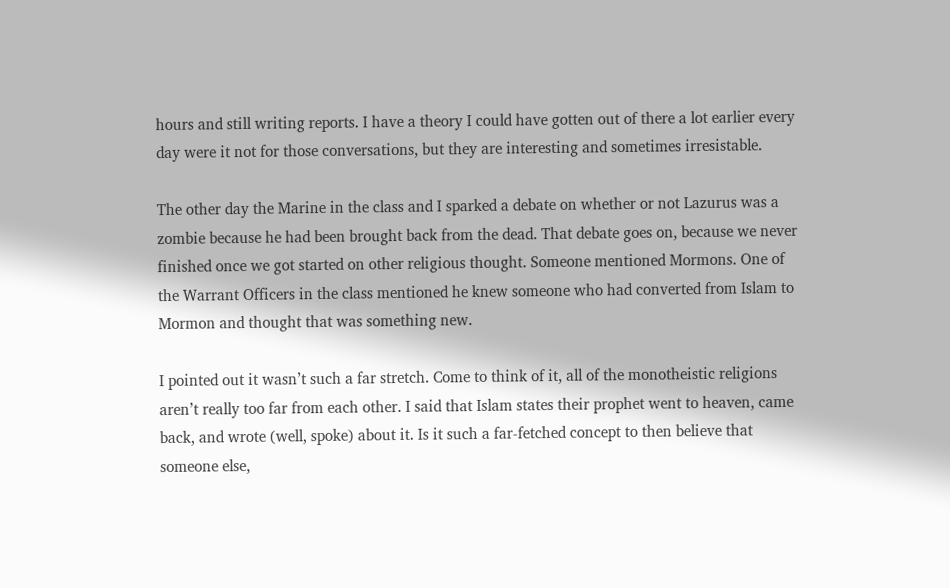hours and still writing reports. I have a theory I could have gotten out of there a lot earlier every day were it not for those conversations, but they are interesting and sometimes irresistable.

The other day the Marine in the class and I sparked a debate on whether or not Lazurus was a zombie because he had been brought back from the dead. That debate goes on, because we never finished once we got started on other religious thought. Someone mentioned Mormons. One of the Warrant Officers in the class mentioned he knew someone who had converted from Islam to Mormon and thought that was something new.

I pointed out it wasn’t such a far stretch. Come to think of it, all of the monotheistic religions aren’t really too far from each other. I said that Islam states their prophet went to heaven, came back, and wrote (well, spoke) about it. Is it such a far-fetched concept to then believe that someone else,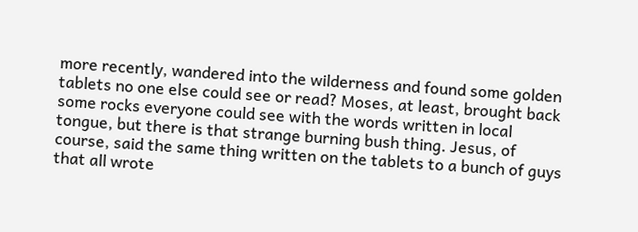more recently, wandered into the wilderness and found some golden tablets no one else could see or read? Moses, at least, brought back some rocks everyone could see with the words written in local tongue, but there is that strange burning bush thing. Jesus, of course, said the same thing written on the tablets to a bunch of guys that all wrote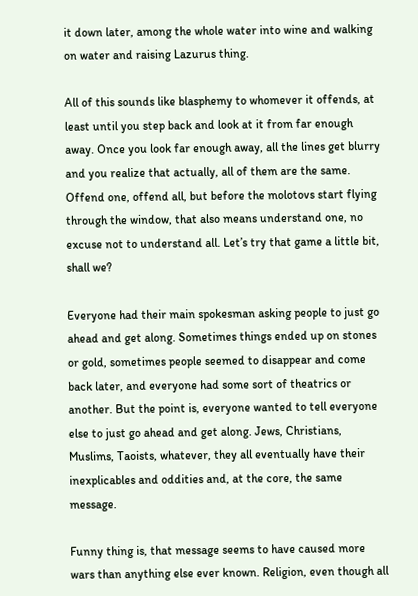it down later, among the whole water into wine and walking on water and raising Lazurus thing.

All of this sounds like blasphemy to whomever it offends, at least until you step back and look at it from far enough away. Once you look far enough away, all the lines get blurry and you realize that actually, all of them are the same. Offend one, offend all, but before the molotovs start flying through the window, that also means understand one, no excuse not to understand all. Let’s try that game a little bit, shall we?

Everyone had their main spokesman asking people to just go ahead and get along. Sometimes things ended up on stones or gold, sometimes people seemed to disappear and come back later, and everyone had some sort of theatrics or another. But the point is, everyone wanted to tell everyone else to just go ahead and get along. Jews, Christians, Muslims, Taoists, whatever, they all eventually have their inexplicables and oddities and, at the core, the same message.

Funny thing is, that message seems to have caused more wars than anything else ever known. Religion, even though all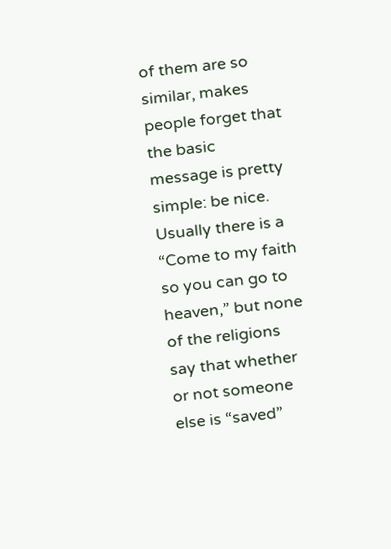of them are so similar, makes people forget that the basic message is pretty simple: be nice. Usually there is a “Come to my faith so you can go to heaven,” but none of the religions say that whether or not someone else is “saved”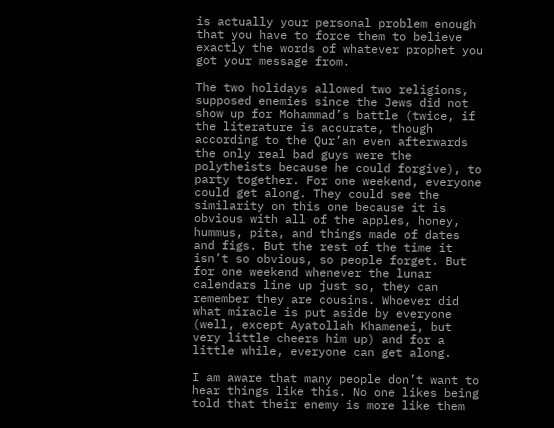is actually your personal problem enough that you have to force them to believe exactly the words of whatever prophet you got your message from.

The two holidays allowed two religions, supposed enemies since the Jews did not show up for Mohammad’s battle (twice, if the literature is accurate, though according to the Qur’an even afterwards the only real bad guys were the polytheists because he could forgive), to party together. For one weekend, everyone could get along. They could see the similarity on this one because it is obvious with all of the apples, honey, hummus, pita, and things made of dates and figs. But the rest of the time it isn’t so obvious, so people forget. But for one weekend whenever the lunar calendars line up just so, they can remember they are cousins. Whoever did what miracle is put aside by everyone (well, except Ayatollah Khamenei, but very little cheers him up) and for a little while, everyone can get along.

I am aware that many people don’t want to hear things like this. No one likes being told that their enemy is more like them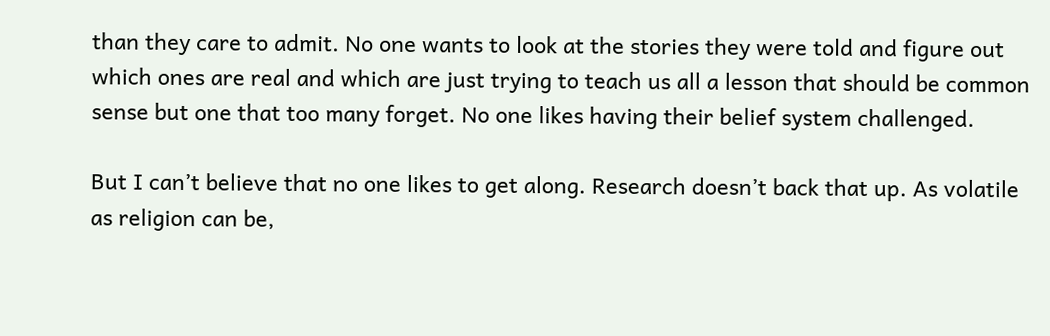than they care to admit. No one wants to look at the stories they were told and figure out which ones are real and which are just trying to teach us all a lesson that should be common sense but one that too many forget. No one likes having their belief system challenged.

But I can’t believe that no one likes to get along. Research doesn’t back that up. As volatile as religion can be,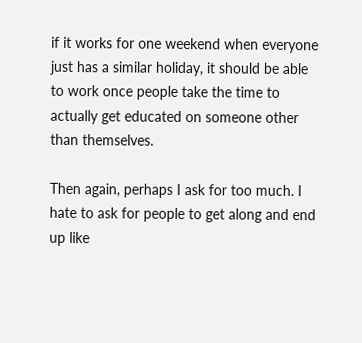if it works for one weekend when everyone just has a similar holiday, it should be able to work once people take the time to actually get educated on someone other than themselves.

Then again, perhaps I ask for too much. I hate to ask for people to get along and end up like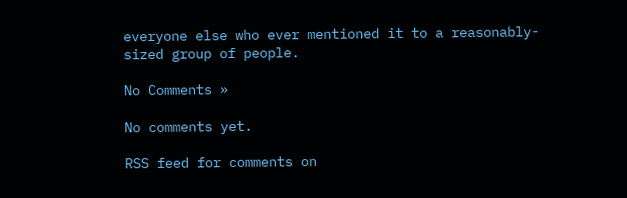everyone else who ever mentioned it to a reasonably-sized group of people.

No Comments »

No comments yet.

RSS feed for comments on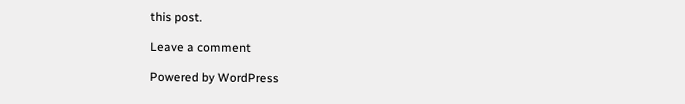this post.

Leave a comment

Powered by WordPress